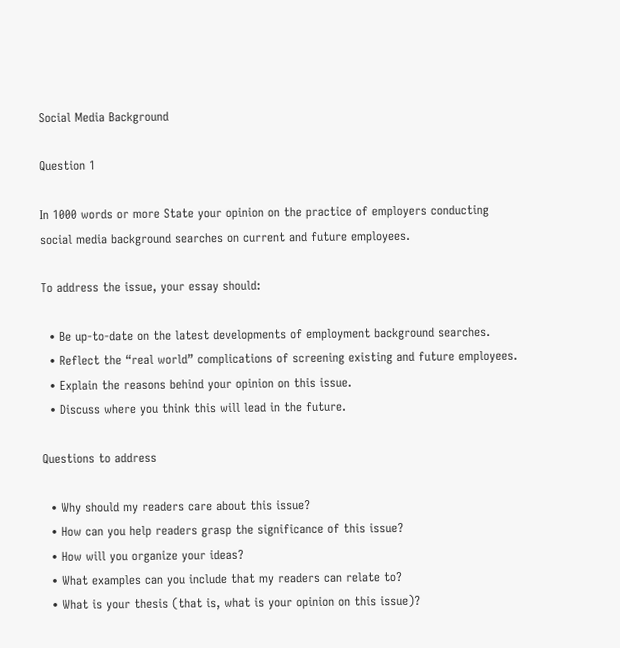Social Media Background

Question 1

In 1000 words or more State your opinion on the practice of employers conducting social media background searches on current and future employees.

To address the issue, your essay should:

  • Be up-to-date on the latest developments of employment background searches.
  • Reflect the “real world” complications of screening existing and future employees.
  • Explain the reasons behind your opinion on this issue.
  • Discuss where you think this will lead in the future.

Questions to address

  • Why should my readers care about this issue?
  • How can you help readers grasp the significance of this issue?
  • How will you organize your ideas?
  • What examples can you include that my readers can relate to?
  • What is your thesis (that is, what is your opinion on this issue)?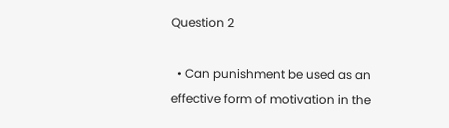Question 2

  • Can punishment be used as an effective form of motivation in the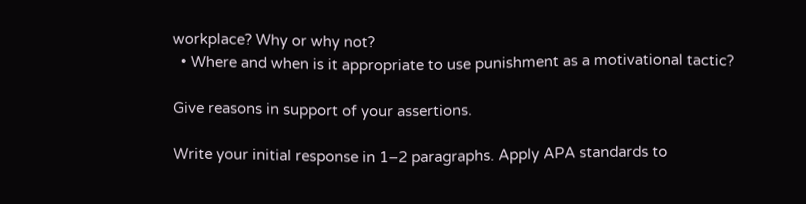workplace? Why or why not?
  • Where and when is it appropriate to use punishment as a motivational tactic?

Give reasons in support of your assertions.

Write your initial response in 1–2 paragraphs. Apply APA standards to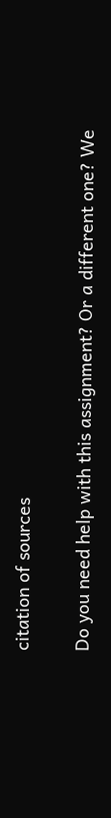citation of sources

Do you need help with this assignment? Or a different one? We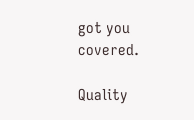got you covered.

Quality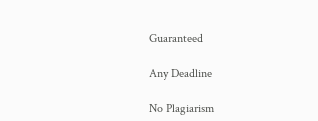Guaranteed

Any Deadline

No Plagiarism